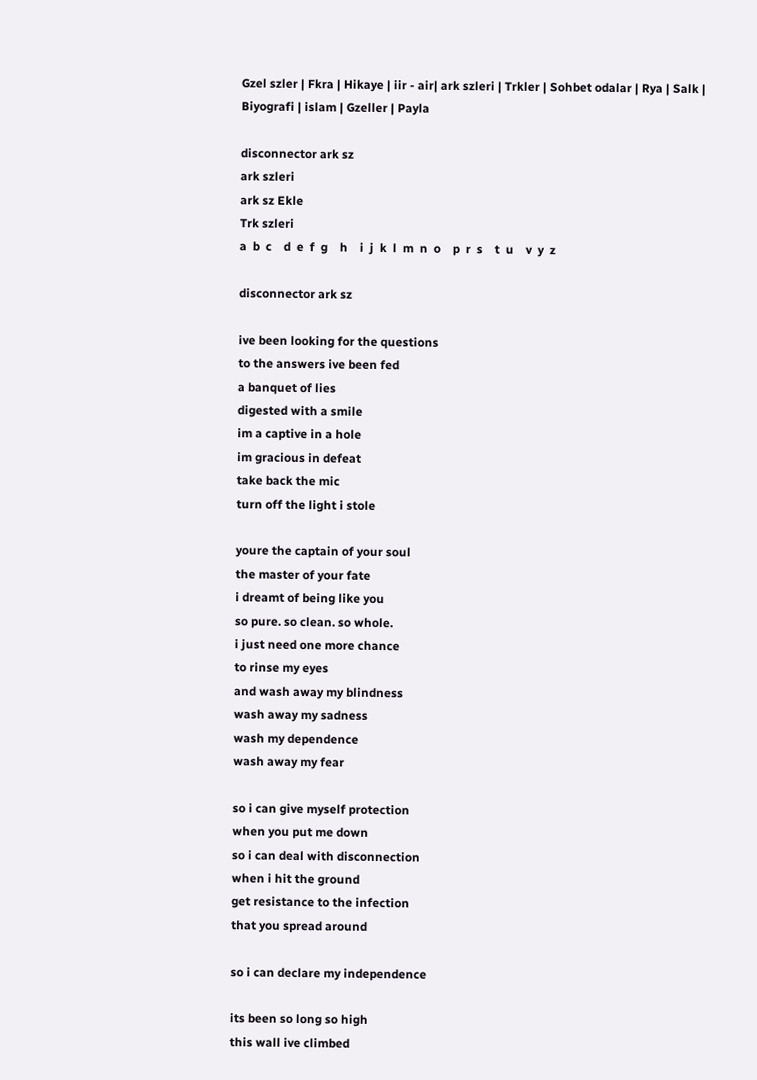Gzel szler | Fkra | Hikaye | iir - air| ark szleri | Trkler | Sohbet odalar | Rya | Salk | Biyografi | islam | Gzeller | Payla

disconnector ark sz
ark szleri
ark sz Ekle
Trk szleri
a  b  c    d  e  f  g    h    i  j  k  l  m  n  o    p  r  s    t  u    v  y  z

disconnector ark sz

ive been looking for the questions
to the answers ive been fed
a banquet of lies
digested with a smile
im a captive in a hole
im gracious in defeat
take back the mic
turn off the light i stole

youre the captain of your soul
the master of your fate
i dreamt of being like you
so pure. so clean. so whole.
i just need one more chance
to rinse my eyes
and wash away my blindness
wash away my sadness
wash my dependence
wash away my fear

so i can give myself protection
when you put me down
so i can deal with disconnection
when i hit the ground
get resistance to the infection
that you spread around

so i can declare my independence

its been so long so high
this wall ive climbed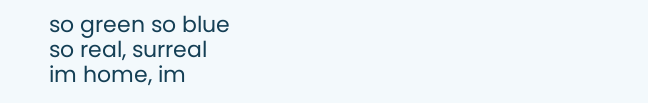so green so blue
so real, surreal
im home, im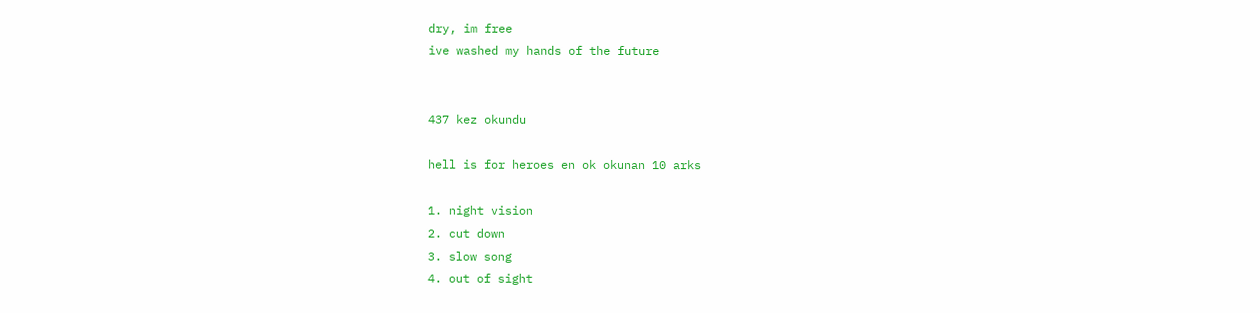dry, im free
ive washed my hands of the future


437 kez okundu

hell is for heroes en ok okunan 10 arks

1. night vision
2. cut down
3. slow song
4. out of sight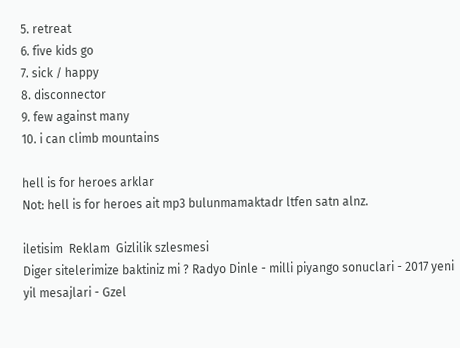5. retreat
6. five kids go
7. sick / happy
8. disconnector
9. few against many
10. i can climb mountains

hell is for heroes arklar
Not: hell is for heroes ait mp3 bulunmamaktadr ltfen satn alnz.

iletisim  Reklam  Gizlilik szlesmesi
Diger sitelerimize baktiniz mi ? Radyo Dinle - milli piyango sonuclari - 2017 yeni yil mesajlari - Gzel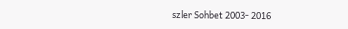szler Sohbet 2003- 2016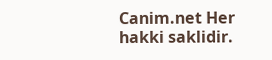Canim.net Her hakki saklidir.